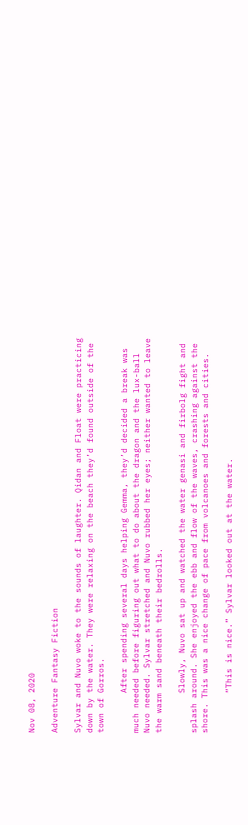Nov 08, 2020

Adventure Fantasy Fiction

Sylvar and Nuvo woke to the sounds of laughter. Qidan and Float were practicing down by the water. They were relaxing on the beach they’d found outside of the town of Gorros.

        After spending several days helping Gemma, they’d decided a break was much needed before figuring out what to do about the dragon and the lux-ball Nuvo needed. Sylvar stretched and Nuvo rubbed her eyes; neither wanted to leave the warm sand beneath their bedrolls.

        Slowly, Nuvo sat up and watched the water genasi and firbolg fight and splash around. She enjoyed the ebb and flow of the waves, crashing against the shore. This was a nice change of pace from volcanoes and forests and cities.

        “This is nice.” Sylvar looked out at the water.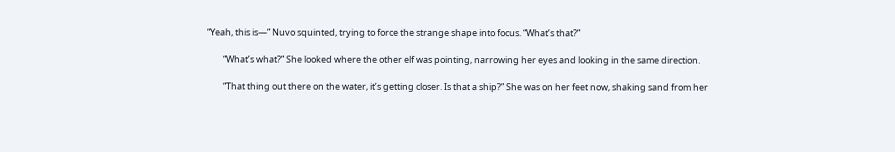“Yeah, this is—” Nuvo squinted, trying to force the strange shape into focus. “What’s that?”

        “What’s what?” She looked where the other elf was pointing, narrowing her eyes and looking in the same direction.

        “That thing out there on the water, it’s getting closer. Is that a ship?” She was on her feet now, shaking sand from her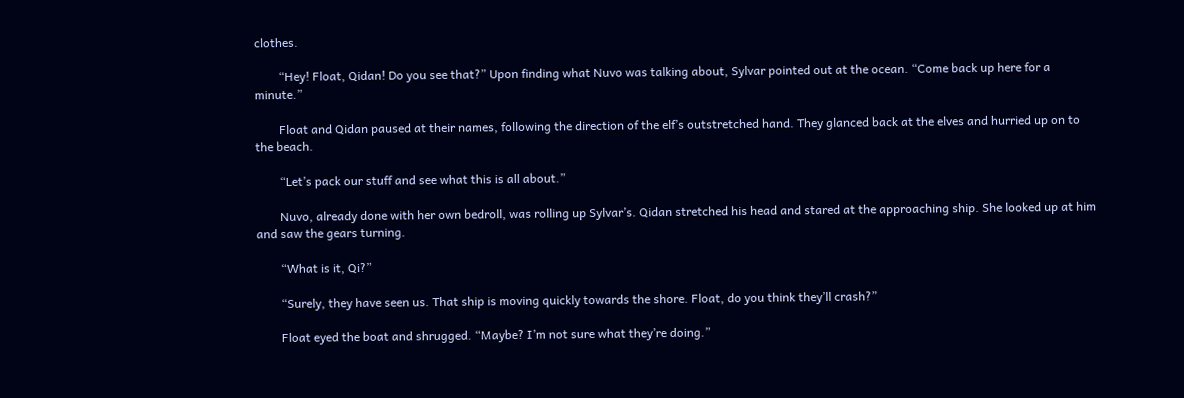clothes.

        “Hey! Float, Qidan! Do you see that?” Upon finding what Nuvo was talking about, Sylvar pointed out at the ocean. “Come back up here for a minute.”

        Float and Qidan paused at their names, following the direction of the elf’s outstretched hand. They glanced back at the elves and hurried up on to the beach.

        “Let’s pack our stuff and see what this is all about.”

        Nuvo, already done with her own bedroll, was rolling up Sylvar’s. Qidan stretched his head and stared at the approaching ship. She looked up at him and saw the gears turning.

        “What is it, Qi?”

        “Surely, they have seen us. That ship is moving quickly towards the shore. Float, do you think they’ll crash?”

        Float eyed the boat and shrugged. “Maybe? I’m not sure what they’re doing.”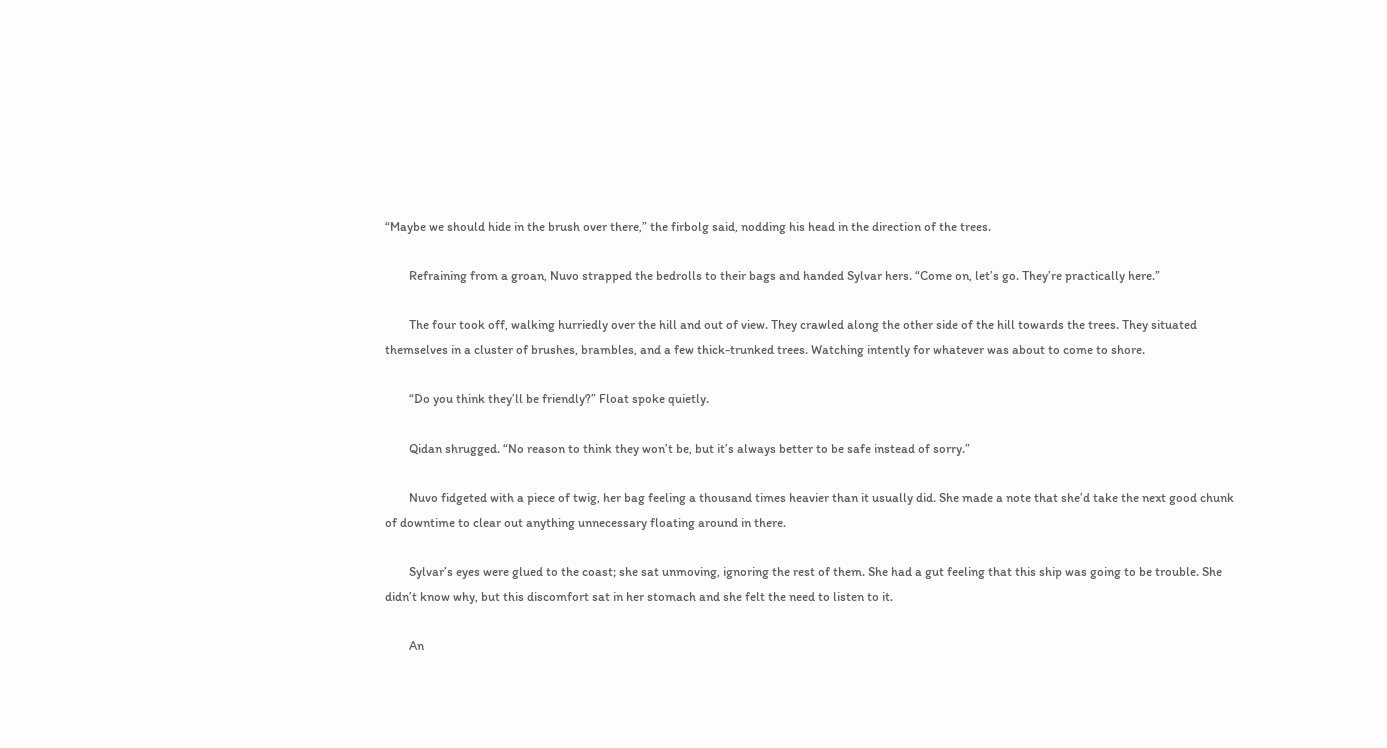“Maybe we should hide in the brush over there,” the firbolg said, nodding his head in the direction of the trees.

        Refraining from a groan, Nuvo strapped the bedrolls to their bags and handed Sylvar hers. “Come on, let’s go. They’re practically here.”

        The four took off, walking hurriedly over the hill and out of view. They crawled along the other side of the hill towards the trees. They situated themselves in a cluster of brushes, brambles, and a few thick-trunked trees. Watching intently for whatever was about to come to shore.

        “Do you think they’ll be friendly?” Float spoke quietly.

        Qidan shrugged. “No reason to think they won’t be, but it’s always better to be safe instead of sorry.”

        Nuvo fidgeted with a piece of twig, her bag feeling a thousand times heavier than it usually did. She made a note that she’d take the next good chunk of downtime to clear out anything unnecessary floating around in there.

        Sylvar’s eyes were glued to the coast; she sat unmoving, ignoring the rest of them. She had a gut feeling that this ship was going to be trouble. She didn’t know why, but this discomfort sat in her stomach and she felt the need to listen to it.

        An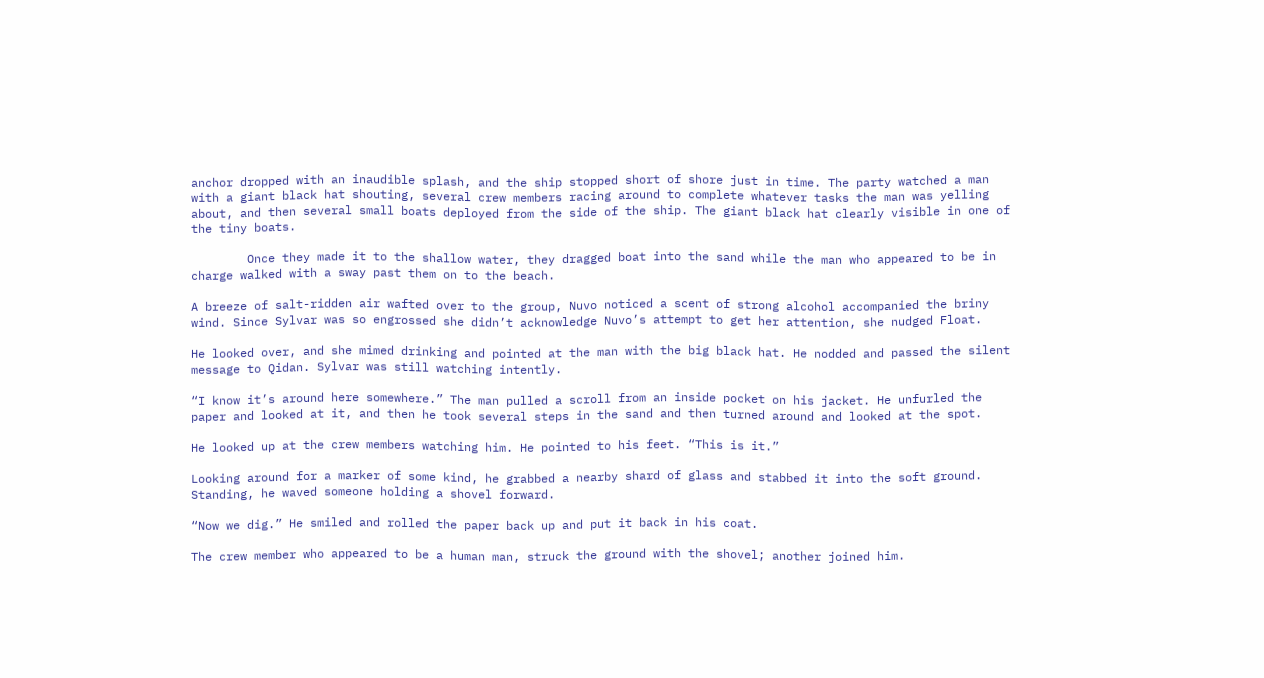anchor dropped with an inaudible splash, and the ship stopped short of shore just in time. The party watched a man with a giant black hat shouting, several crew members racing around to complete whatever tasks the man was yelling about, and then several small boats deployed from the side of the ship. The giant black hat clearly visible in one of the tiny boats.

        Once they made it to the shallow water, they dragged boat into the sand while the man who appeared to be in charge walked with a sway past them on to the beach.

A breeze of salt-ridden air wafted over to the group, Nuvo noticed a scent of strong alcohol accompanied the briny wind. Since Sylvar was so engrossed she didn’t acknowledge Nuvo’s attempt to get her attention, she nudged Float.

He looked over, and she mimed drinking and pointed at the man with the big black hat. He nodded and passed the silent message to Qidan. Sylvar was still watching intently.

“I know it’s around here somewhere.” The man pulled a scroll from an inside pocket on his jacket. He unfurled the paper and looked at it, and then he took several steps in the sand and then turned around and looked at the spot.

He looked up at the crew members watching him. He pointed to his feet. “This is it.”

Looking around for a marker of some kind, he grabbed a nearby shard of glass and stabbed it into the soft ground. Standing, he waved someone holding a shovel forward.

“Now we dig.” He smiled and rolled the paper back up and put it back in his coat.

The crew member who appeared to be a human man, struck the ground with the shovel; another joined him.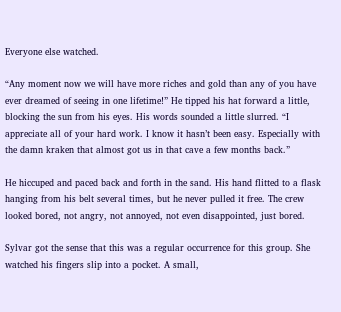Everyone else watched.

“Any moment now we will have more riches and gold than any of you have ever dreamed of seeing in one lifetime!” He tipped his hat forward a little, blocking the sun from his eyes. His words sounded a little slurred. “I appreciate all of your hard work. I know it hasn’t been easy. Especially with the damn kraken that almost got us in that cave a few months back.”

He hiccuped and paced back and forth in the sand. His hand flitted to a flask hanging from his belt several times, but he never pulled it free. The crew looked bored, not angry, not annoyed, not even disappointed, just bored.

Sylvar got the sense that this was a regular occurrence for this group. She watched his fingers slip into a pocket. A small,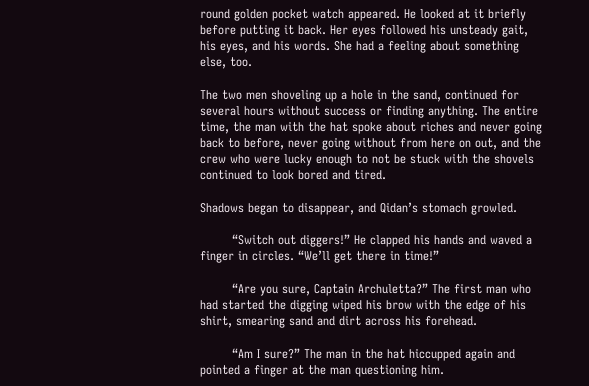round golden pocket watch appeared. He looked at it briefly before putting it back. Her eyes followed his unsteady gait, his eyes, and his words. She had a feeling about something else, too.

The two men shoveling up a hole in the sand, continued for several hours without success or finding anything. The entire time, the man with the hat spoke about riches and never going back to before, never going without from here on out, and the crew who were lucky enough to not be stuck with the shovels continued to look bored and tired.

Shadows began to disappear, and Qidan’s stomach growled.

        “Switch out diggers!” He clapped his hands and waved a finger in circles. “We’ll get there in time!”

        “Are you sure, Captain Archuletta?” The first man who had started the digging wiped his brow with the edge of his shirt, smearing sand and dirt across his forehead.

        “Am I sure?” The man in the hat hiccupped again and pointed a finger at the man questioning him.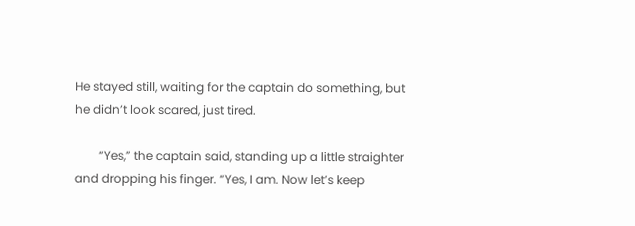He stayed still, waiting for the captain do something, but he didn’t look scared, just tired.

        “Yes,” the captain said, standing up a little straighter and dropping his finger. “Yes, I am. Now let’s keep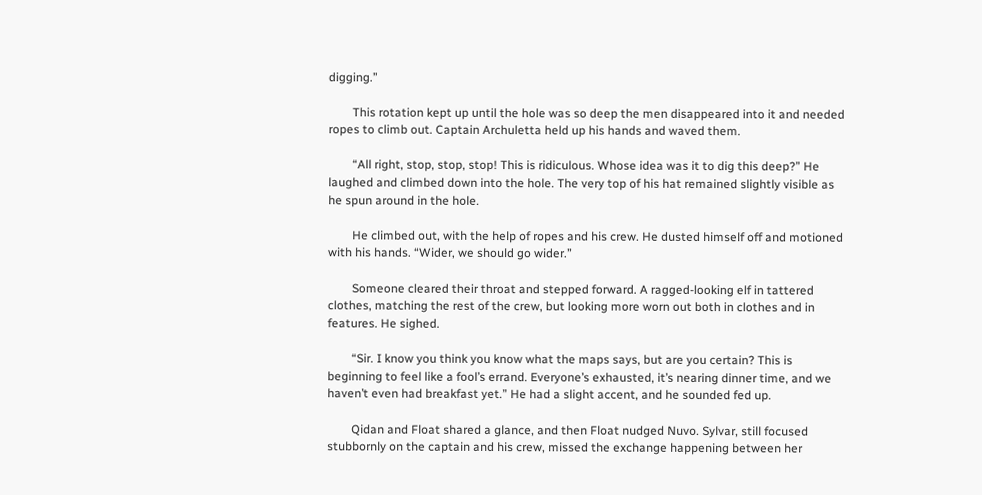digging.”

        This rotation kept up until the hole was so deep the men disappeared into it and needed ropes to climb out. Captain Archuletta held up his hands and waved them.

        “All right, stop, stop, stop! This is ridiculous. Whose idea was it to dig this deep?” He laughed and climbed down into the hole. The very top of his hat remained slightly visible as he spun around in the hole.

        He climbed out, with the help of ropes and his crew. He dusted himself off and motioned with his hands. “Wider, we should go wider.”

        Someone cleared their throat and stepped forward. A ragged-looking elf in tattered clothes, matching the rest of the crew, but looking more worn out both in clothes and in features. He sighed.

        “Sir. I know you think you know what the maps says, but are you certain? This is beginning to feel like a fool’s errand. Everyone’s exhausted, it’s nearing dinner time, and we haven’t even had breakfast yet.” He had a slight accent, and he sounded fed up.

        Qidan and Float shared a glance, and then Float nudged Nuvo. Sylvar, still focused stubbornly on the captain and his crew, missed the exchange happening between her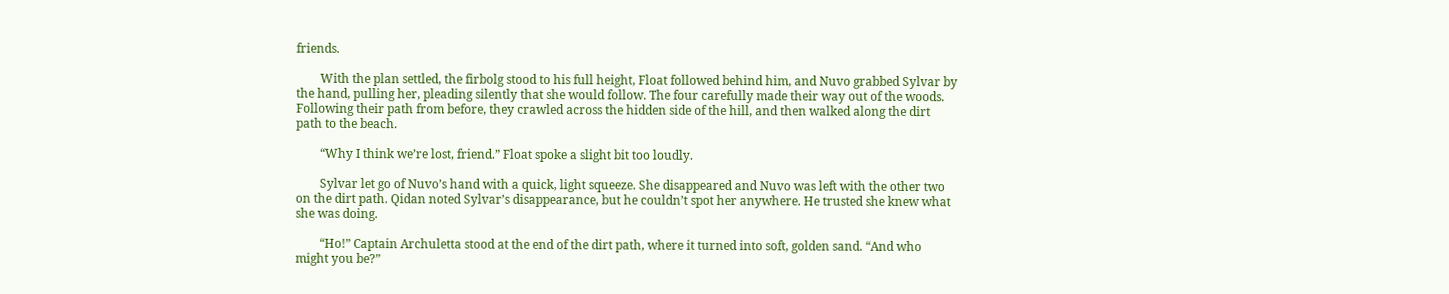friends.

        With the plan settled, the firbolg stood to his full height, Float followed behind him, and Nuvo grabbed Sylvar by the hand, pulling her, pleading silently that she would follow. The four carefully made their way out of the woods. Following their path from before, they crawled across the hidden side of the hill, and then walked along the dirt path to the beach.

        “Why I think we’re lost, friend.” Float spoke a slight bit too loudly.

        Sylvar let go of Nuvo’s hand with a quick, light squeeze. She disappeared and Nuvo was left with the other two on the dirt path. Qidan noted Sylvar’s disappearance, but he couldn’t spot her anywhere. He trusted she knew what she was doing.

        “Ho!” Captain Archuletta stood at the end of the dirt path, where it turned into soft, golden sand. “And who might you be?”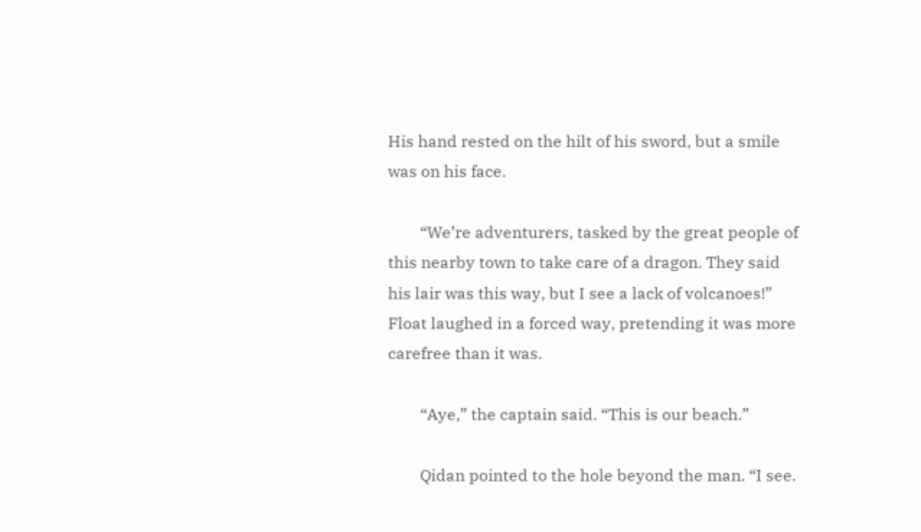His hand rested on the hilt of his sword, but a smile was on his face.

        “We’re adventurers, tasked by the great people of this nearby town to take care of a dragon. They said his lair was this way, but I see a lack of volcanoes!” Float laughed in a forced way, pretending it was more carefree than it was.

        “Aye,” the captain said. “This is our beach.”

        Qidan pointed to the hole beyond the man. “I see.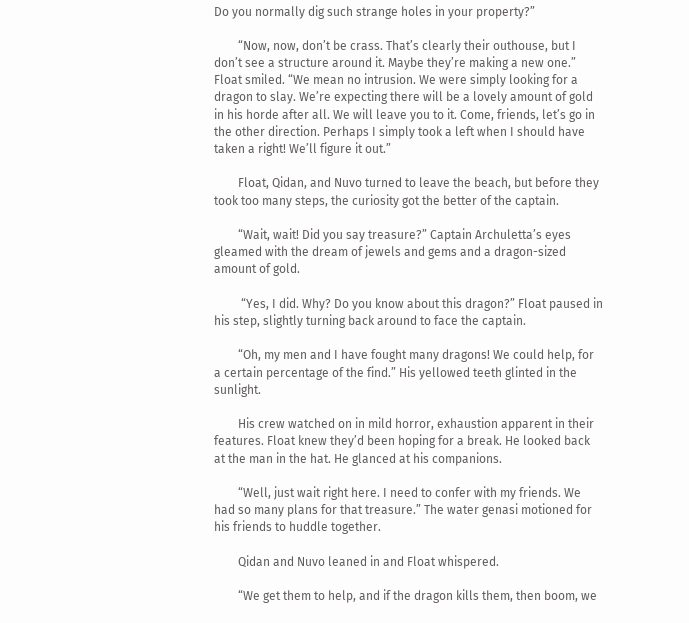Do you normally dig such strange holes in your property?”

        “Now, now, don’t be crass. That’s clearly their outhouse, but I don’t see a structure around it. Maybe they’re making a new one.” Float smiled. “We mean no intrusion. We were simply looking for a dragon to slay. We’re expecting there will be a lovely amount of gold in his horde after all. We will leave you to it. Come, friends, let’s go in the other direction. Perhaps I simply took a left when I should have taken a right! We’ll figure it out.”

        Float, Qidan, and Nuvo turned to leave the beach, but before they took too many steps, the curiosity got the better of the captain.

        “Wait, wait! Did you say treasure?” Captain Archuletta’s eyes gleamed with the dream of jewels and gems and a dragon-sized amount of gold.

         “Yes, I did. Why? Do you know about this dragon?” Float paused in his step, slightly turning back around to face the captain.

        “Oh, my men and I have fought many dragons! We could help, for a certain percentage of the find.” His yellowed teeth glinted in the sunlight.

        His crew watched on in mild horror, exhaustion apparent in their features. Float knew they’d been hoping for a break. He looked back at the man in the hat. He glanced at his companions.

        “Well, just wait right here. I need to confer with my friends. We had so many plans for that treasure.” The water genasi motioned for his friends to huddle together.

        Qidan and Nuvo leaned in and Float whispered.

        “We get them to help, and if the dragon kills them, then boom, we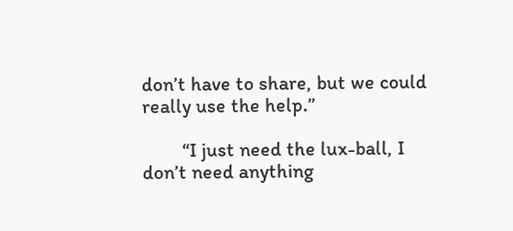don’t have to share, but we could really use the help.”

        “I just need the lux-ball, I don’t need anything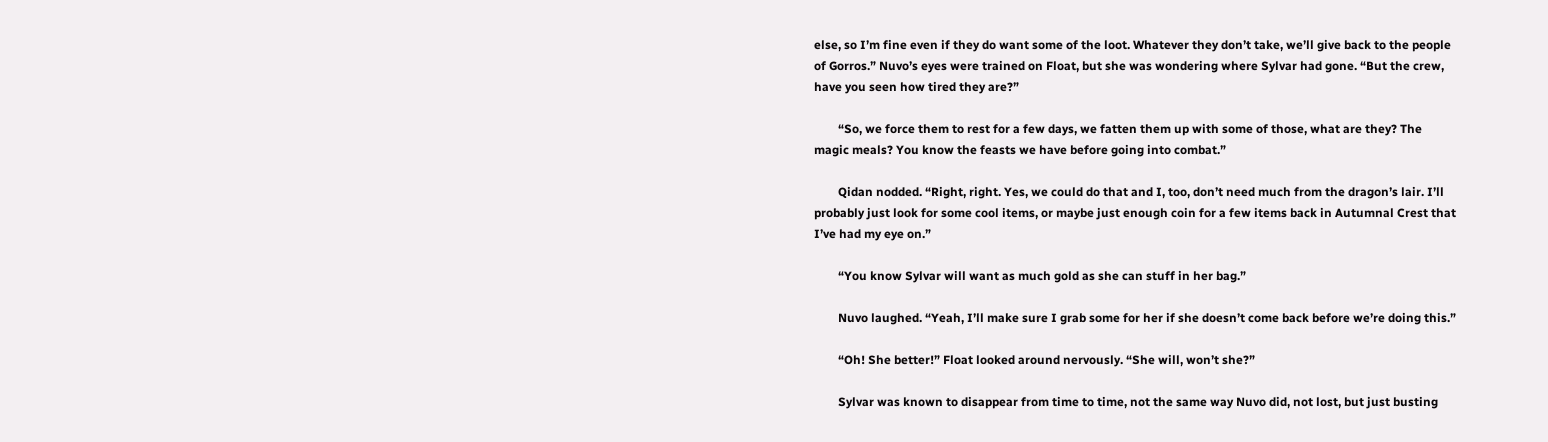else, so I’m fine even if they do want some of the loot. Whatever they don’t take, we’ll give back to the people of Gorros.” Nuvo’s eyes were trained on Float, but she was wondering where Sylvar had gone. “But the crew, have you seen how tired they are?”

        “So, we force them to rest for a few days, we fatten them up with some of those, what are they? The magic meals? You know the feasts we have before going into combat.”

        Qidan nodded. “Right, right. Yes, we could do that and I, too, don’t need much from the dragon’s lair. I’ll probably just look for some cool items, or maybe just enough coin for a few items back in Autumnal Crest that I’ve had my eye on.”

        “You know Sylvar will want as much gold as she can stuff in her bag.”

        Nuvo laughed. “Yeah, I’ll make sure I grab some for her if she doesn’t come back before we’re doing this.”

        “Oh! She better!” Float looked around nervously. “She will, won’t she?”

        Sylvar was known to disappear from time to time, not the same way Nuvo did, not lost, but just busting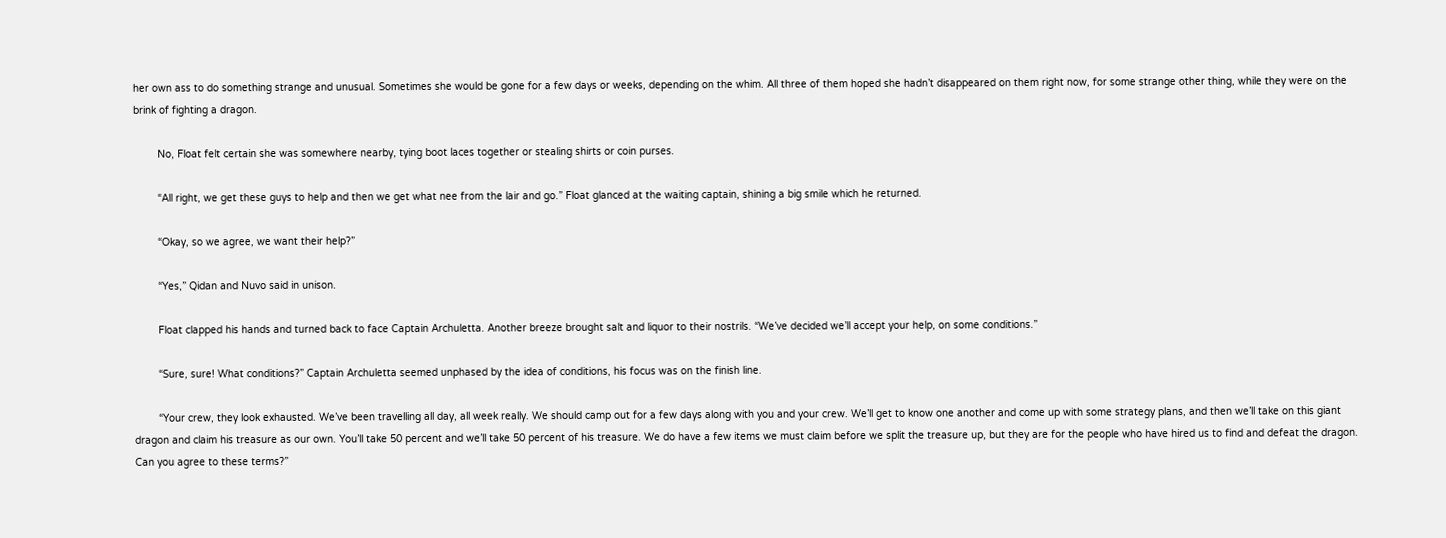her own ass to do something strange and unusual. Sometimes she would be gone for a few days or weeks, depending on the whim. All three of them hoped she hadn’t disappeared on them right now, for some strange other thing, while they were on the brink of fighting a dragon.

        No, Float felt certain she was somewhere nearby, tying boot laces together or stealing shirts or coin purses.

        “All right, we get these guys to help and then we get what nee from the lair and go.” Float glanced at the waiting captain, shining a big smile which he returned.

        “Okay, so we agree, we want their help?”

        “Yes,” Qidan and Nuvo said in unison.

        Float clapped his hands and turned back to face Captain Archuletta. Another breeze brought salt and liquor to their nostrils. “We’ve decided we’ll accept your help, on some conditions.”

        “Sure, sure! What conditions?” Captain Archuletta seemed unphased by the idea of conditions, his focus was on the finish line.

        “Your crew, they look exhausted. We’ve been travelling all day, all week really. We should camp out for a few days along with you and your crew. We’ll get to know one another and come up with some strategy plans, and then we’ll take on this giant dragon and claim his treasure as our own. You’ll take 50 percent and we’ll take 50 percent of his treasure. We do have a few items we must claim before we split the treasure up, but they are for the people who have hired us to find and defeat the dragon. Can you agree to these terms?”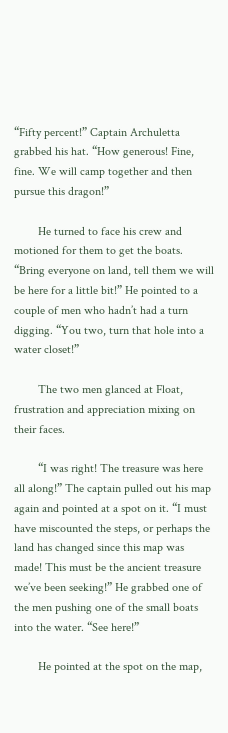“Fifty percent!” Captain Archuletta grabbed his hat. “How generous! Fine, fine. We will camp together and then pursue this dragon!”

        He turned to face his crew and motioned for them to get the boats. “Bring everyone on land, tell them we will be here for a little bit!” He pointed to a couple of men who hadn’t had a turn digging. “You two, turn that hole into a water closet!”

        The two men glanced at Float, frustration and appreciation mixing on their faces.

        “I was right! The treasure was here all along!” The captain pulled out his map again and pointed at a spot on it. “I must have miscounted the steps, or perhaps the land has changed since this map was made! This must be the ancient treasure we’ve been seeking!” He grabbed one of the men pushing one of the small boats into the water. “See here!”

        He pointed at the spot on the map,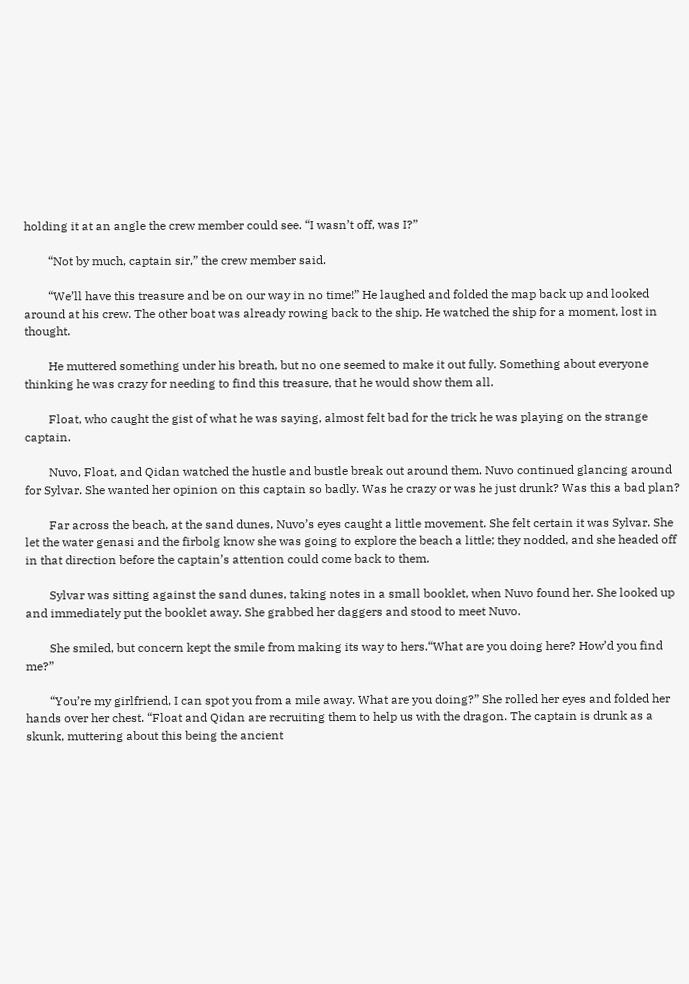holding it at an angle the crew member could see. “I wasn’t off, was I?”

        “Not by much, captain sir,” the crew member said.

        “We’ll have this treasure and be on our way in no time!” He laughed and folded the map back up and looked around at his crew. The other boat was already rowing back to the ship. He watched the ship for a moment, lost in thought.

        He muttered something under his breath, but no one seemed to make it out fully. Something about everyone thinking he was crazy for needing to find this treasure, that he would show them all.

        Float, who caught the gist of what he was saying, almost felt bad for the trick he was playing on the strange captain.

        Nuvo, Float, and Qidan watched the hustle and bustle break out around them. Nuvo continued glancing around for Sylvar. She wanted her opinion on this captain so badly. Was he crazy or was he just drunk? Was this a bad plan?

        Far across the beach, at the sand dunes, Nuvo’s eyes caught a little movement. She felt certain it was Sylvar. She let the water genasi and the firbolg know she was going to explore the beach a little; they nodded, and she headed off in that direction before the captain’s attention could come back to them.

        Sylvar was sitting against the sand dunes, taking notes in a small booklet, when Nuvo found her. She looked up and immediately put the booklet away. She grabbed her daggers and stood to meet Nuvo.

        She smiled, but concern kept the smile from making its way to hers.“What are you doing here? How’d you find me?”

        “You’re my girlfriend, I can spot you from a mile away. What are you doing?” She rolled her eyes and folded her hands over her chest. “Float and Qidan are recruiting them to help us with the dragon. The captain is drunk as a skunk, muttering about this being the ancient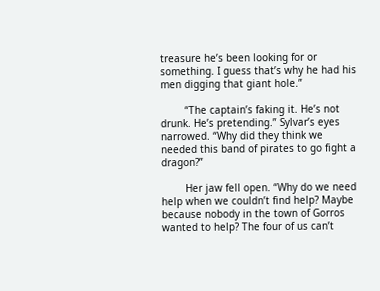treasure he’s been looking for or something. I guess that’s why he had his men digging that giant hole.”

        “The captain’s faking it. He’s not drunk. He’s pretending.” Sylvar’s eyes narrowed. “Why did they think we needed this band of pirates to go fight a dragon?”

        Her jaw fell open. “Why do we need help when we couldn’t find help? Maybe because nobody in the town of Gorros wanted to help? The four of us can’t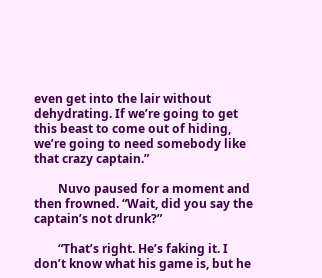even get into the lair without dehydrating. If we’re going to get this beast to come out of hiding, we’re going to need somebody like that crazy captain.”

        Nuvo paused for a moment and then frowned. “Wait, did you say the captain’s not drunk?”

        “That’s right. He’s faking it. I don’t know what his game is, but he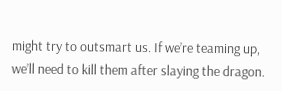might try to outsmart us. If we’re teaming up, we’ll need to kill them after slaying the dragon.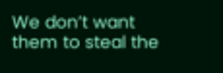We don’t want them to steal the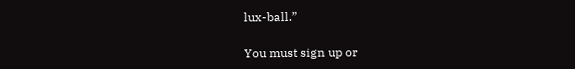lux-ball.”

You must sign up or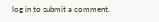log in to submit a comment.